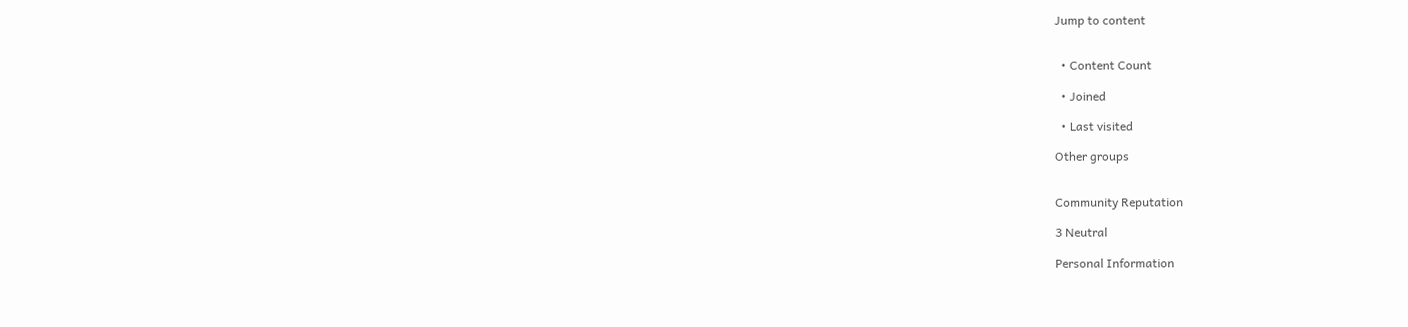Jump to content


  • Content Count

  • Joined

  • Last visited

Other groups


Community Reputation

3 Neutral

Personal Information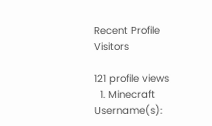Recent Profile Visitors

121 profile views
  1. Minecraft Username(s):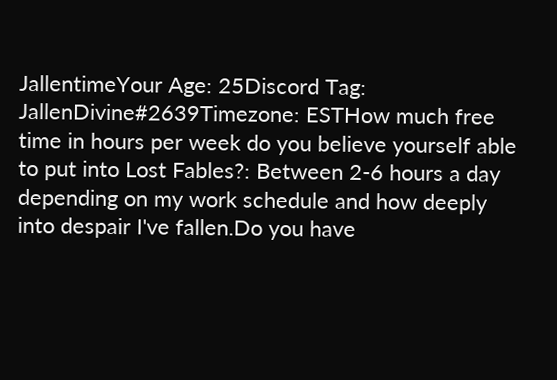JallentimeYour Age: 25Discord Tag: JallenDivine#2639Timezone: ESTHow much free time in hours per week do you believe yourself able to put into Lost Fables?: Between 2-6 hours a day depending on my work schedule and how deeply into despair I've fallen.Do you have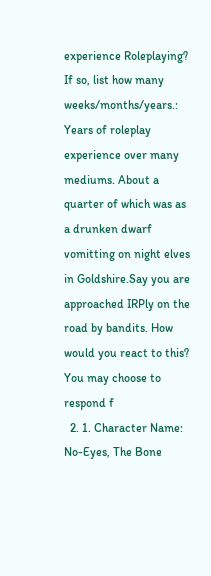experience Roleplaying? If so, list how many weeks/months/years.: Years of roleplay experience over many mediums. About a quarter of which was as a drunken dwarf vomitting on night elves in Goldshire.Say you are approached IRPly on the road by bandits. How would you react to this? You may choose to respond f
  2. 1. Character Name: No-Eyes, The Bone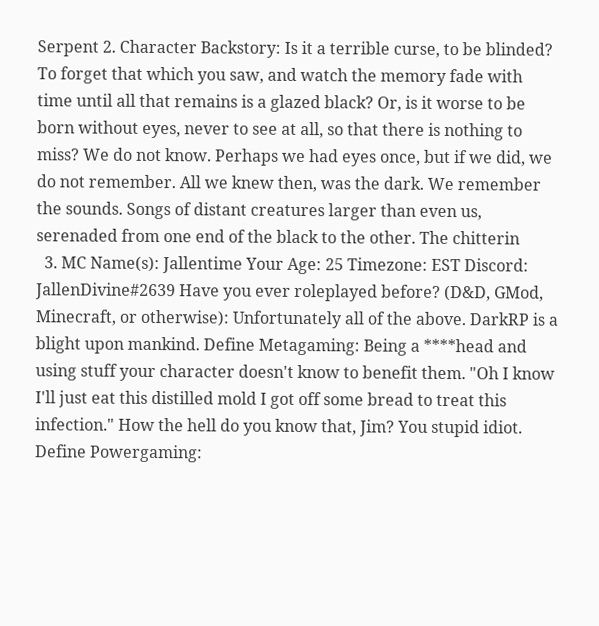Serpent 2. Character Backstory: Is it a terrible curse, to be blinded? To forget that which you saw, and watch the memory fade with time until all that remains is a glazed black? Or, is it worse to be born without eyes, never to see at all, so that there is nothing to miss? We do not know. Perhaps we had eyes once, but if we did, we do not remember. All we knew then, was the dark. We remember the sounds. Songs of distant creatures larger than even us, serenaded from one end of the black to the other. The chitterin
  3. MC Name(s): Jallentime Your Age: 25 Timezone: EST Discord: JallenDivine#2639 Have you ever roleplayed before? (D&D, GMod, Minecraft, or otherwise): Unfortunately all of the above. DarkRP is a blight upon mankind. Define Metagaming: Being a ****head and using stuff your character doesn't know to benefit them. "Oh I know I'll just eat this distilled mold I got off some bread to treat this infection." How the hell do you know that, Jim? You stupid idiot. Define Powergaming: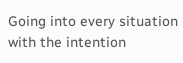Going into every situation with the intention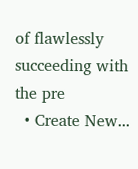of flawlessly succeeding with the pre
  • Create New...